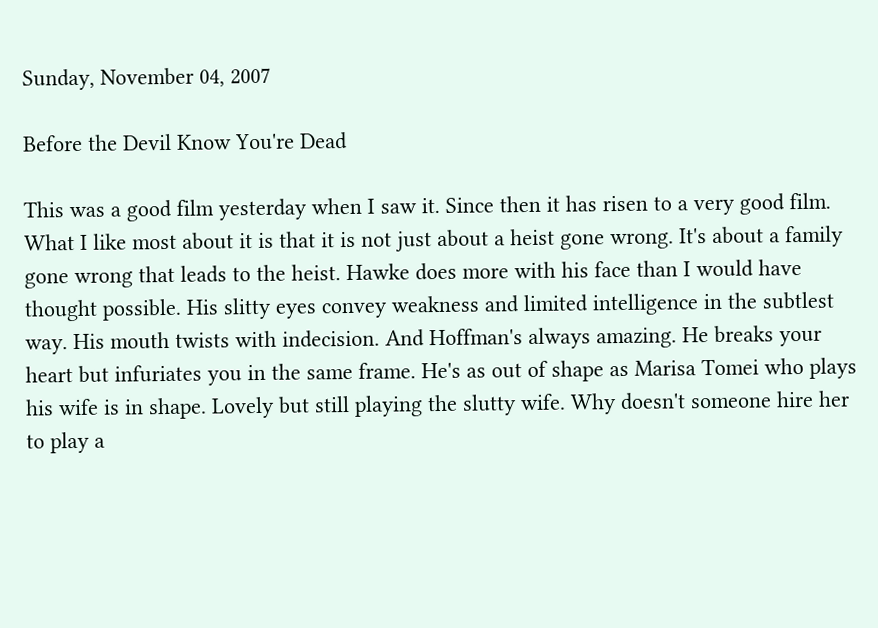Sunday, November 04, 2007

Before the Devil Know You're Dead

This was a good film yesterday when I saw it. Since then it has risen to a very good film. What I like most about it is that it is not just about a heist gone wrong. It's about a family gone wrong that leads to the heist. Hawke does more with his face than I would have thought possible. His slitty eyes convey weakness and limited intelligence in the subtlest way. His mouth twists with indecision. And Hoffman's always amazing. He breaks your heart but infuriates you in the same frame. He's as out of shape as Marisa Tomei who plays his wife is in shape. Lovely but still playing the slutty wife. Why doesn't someone hire her to play a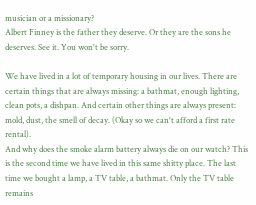musician or a missionary?
Albert Finney is the father they deserve. Or they are the sons he deserves. See it. You won't be sorry.

We have lived in a lot of temporary housing in our lives. There are certain things that are always missing: a bathmat, enough lighting, clean pots, a dishpan. And certain other things are always present: mold, dust, the smell of decay. (Okay so we can't afford a first rate rental).
And why does the smoke alarm battery always die on our watch? This is the second time we have lived in this same shitty place. The last time we bought a lamp, a TV table, a bathmat. Only the TV table remains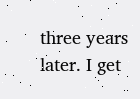three years later. I get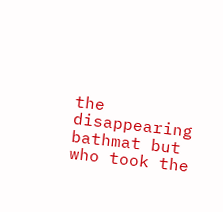the disappearing bathmat but who took the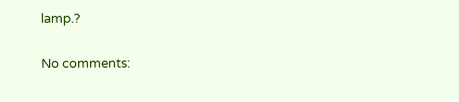lamp.?

No comments: